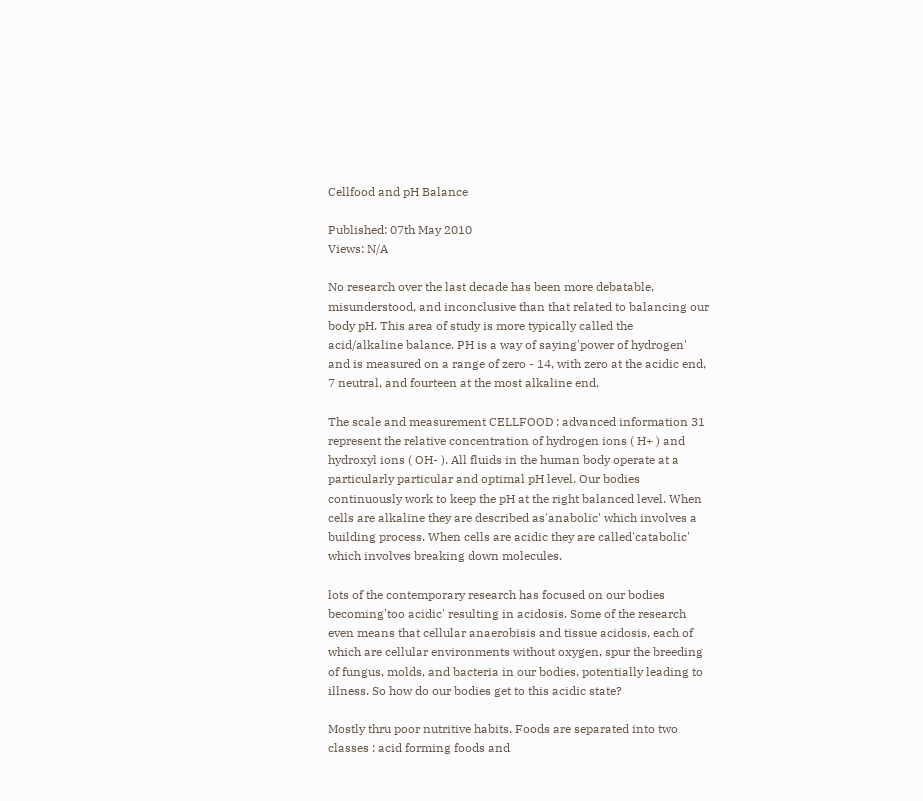Cellfood and pH Balance

Published: 07th May 2010
Views: N/A

No research over the last decade has been more debatable, misunderstood, and inconclusive than that related to balancing our body pH. This area of study is more typically called the acid/alkaline balance. PH is a way of saying'power of hydrogen' and is measured on a range of zero - 14, with zero at the acidic end, 7 neutral, and fourteen at the most alkaline end.

The scale and measurement CELLFOOD : advanced information 31 represent the relative concentration of hydrogen ions ( H+ ) and hydroxyl ions ( OH- ). All fluids in the human body operate at a particularly particular and optimal pH level. Our bodies continuously work to keep the pH at the right balanced level. When cells are alkaline they are described as'anabolic' which involves a building process. When cells are acidic they are called'catabolic' which involves breaking down molecules.

lots of the contemporary research has focused on our bodies becoming'too acidic' resulting in acidosis. Some of the research even means that cellular anaerobisis and tissue acidosis, each of which are cellular environments without oxygen, spur the breeding of fungus, molds, and bacteria in our bodies, potentially leading to illness. So how do our bodies get to this acidic state?

Mostly thru poor nutritive habits. Foods are separated into two classes : acid forming foods and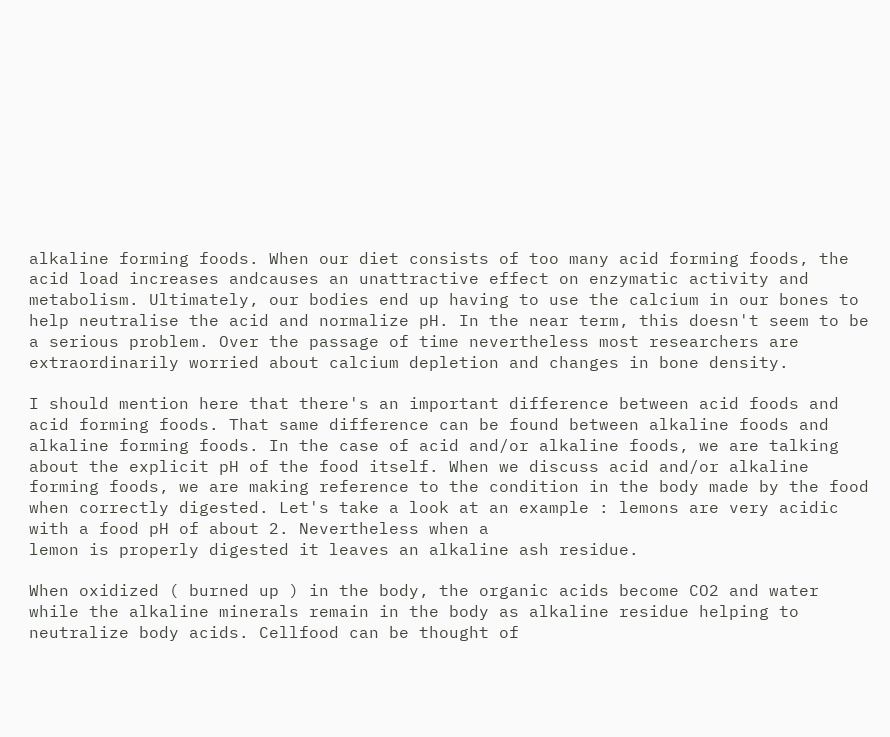alkaline forming foods. When our diet consists of too many acid forming foods, the acid load increases andcauses an unattractive effect on enzymatic activity and metabolism. Ultimately, our bodies end up having to use the calcium in our bones to help neutralise the acid and normalize pH. In the near term, this doesn't seem to be a serious problem. Over the passage of time nevertheless most researchers are extraordinarily worried about calcium depletion and changes in bone density.

I should mention here that there's an important difference between acid foods and acid forming foods. That same difference can be found between alkaline foods and alkaline forming foods. In the case of acid and/or alkaline foods, we are talking about the explicit pH of the food itself. When we discuss acid and/or alkaline forming foods, we are making reference to the condition in the body made by the food when correctly digested. Let's take a look at an example : lemons are very acidic with a food pH of about 2. Nevertheless when a
lemon is properly digested it leaves an alkaline ash residue.

When oxidized ( burned up ) in the body, the organic acids become CO2 and water while the alkaline minerals remain in the body as alkaline residue helping to neutralize body acids. Cellfood can be thought of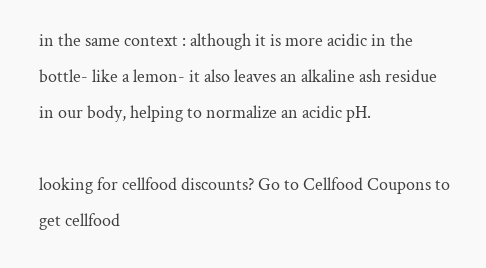in the same context : although it is more acidic in the bottle- like a lemon- it also leaves an alkaline ash residue in our body, helping to normalize an acidic pH.

looking for cellfood discounts? Go to Cellfood Coupons to get cellfood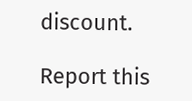discount.

Report this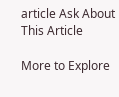article Ask About This Article

More to Explore